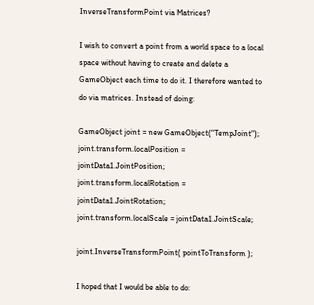InverseTransformPoint via Matrices?

I wish to convert a point from a world space to a local space without having to create and delete a GameObject each time to do it. I therefore wanted to do via matrices. Instead of doing:

GameObject joint = new GameObject("TempJoint");
joint.transform.localPosition = jointData1.JointPosition;
joint.transform.localRotation = jointData1.JointRotation;
joint.transform.localScale = jointData1.JointScale;

joint.InverseTransformPoint( pointToTransform );

I hoped that I would be able to do: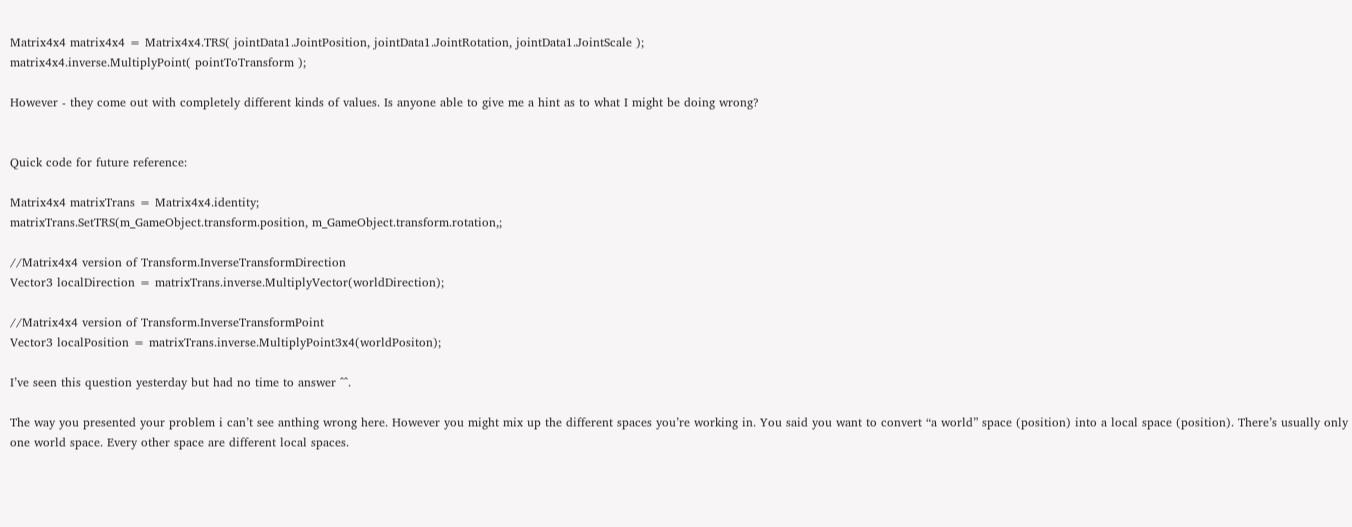Matrix4x4 matrix4x4 = Matrix4x4.TRS( jointData1.JointPosition, jointData1.JointRotation, jointData1.JointScale );
matrix4x4.inverse.MultiplyPoint( pointToTransform );

However - they come out with completely different kinds of values. Is anyone able to give me a hint as to what I might be doing wrong?


Quick code for future reference:

Matrix4x4 matrixTrans = Matrix4x4.identity;
matrixTrans.SetTRS(m_GameObject.transform.position, m_GameObject.transform.rotation,;

//Matrix4x4 version of Transform.InverseTransformDirection
Vector3 localDirection = matrixTrans.inverse.MultiplyVector(worldDirection);

//Matrix4x4 version of Transform.InverseTransformPoint
Vector3 localPosition = matrixTrans.inverse.MultiplyPoint3x4(worldPositon);

I’ve seen this question yesterday but had no time to answer ^^.

The way you presented your problem i can’t see anthing wrong here. However you might mix up the different spaces you’re working in. You said you want to convert “a world” space (position) into a local space (position). There’s usually only one world space. Every other space are different local spaces.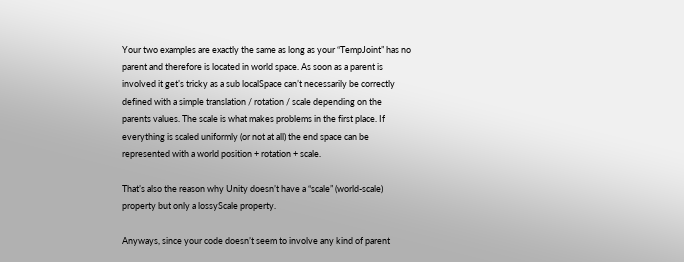Your two examples are exactly the same as long as your “TempJoint” has no parent and therefore is located in world space. As soon as a parent is involved it get’s tricky as a sub localSpace can’t necessarily be correctly defined with a simple translation / rotation / scale depending on the parents values. The scale is what makes problems in the first place. If everything is scaled uniformly (or not at all) the end space can be represented with a world position + rotation + scale.

That’s also the reason why Unity doesn’t have a “scale” (world-scale) property but only a lossyScale property.

Anyways, since your code doesn’t seem to involve any kind of parent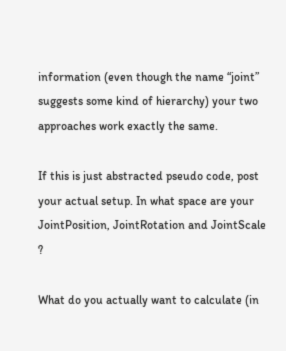information (even though the name “joint” suggests some kind of hierarchy) your two approaches work exactly the same.

If this is just abstracted pseudo code, post your actual setup. In what space are your JointPosition, JointRotation and JointScale ?

What do you actually want to calculate (in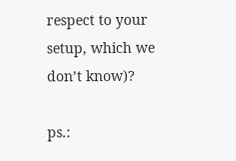respect to your setup, which we don’t know)?

ps.: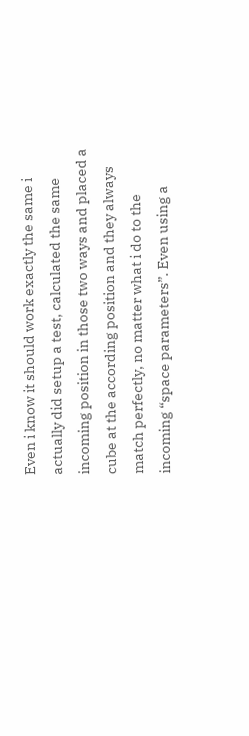Even i know it should work exactly the same i actually did setup a test, calculated the same incoming position in those two ways and placed a cube at the according position and they always match perfectly, no matter what i do to the incoming “space parameters”. Even using a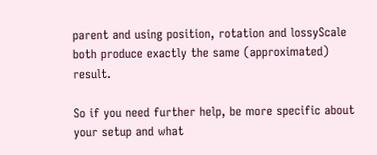parent and using position, rotation and lossyScale both produce exactly the same (approximated) result.

So if you need further help, be more specific about your setup and what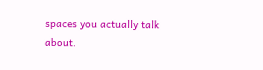spaces you actually talk about.